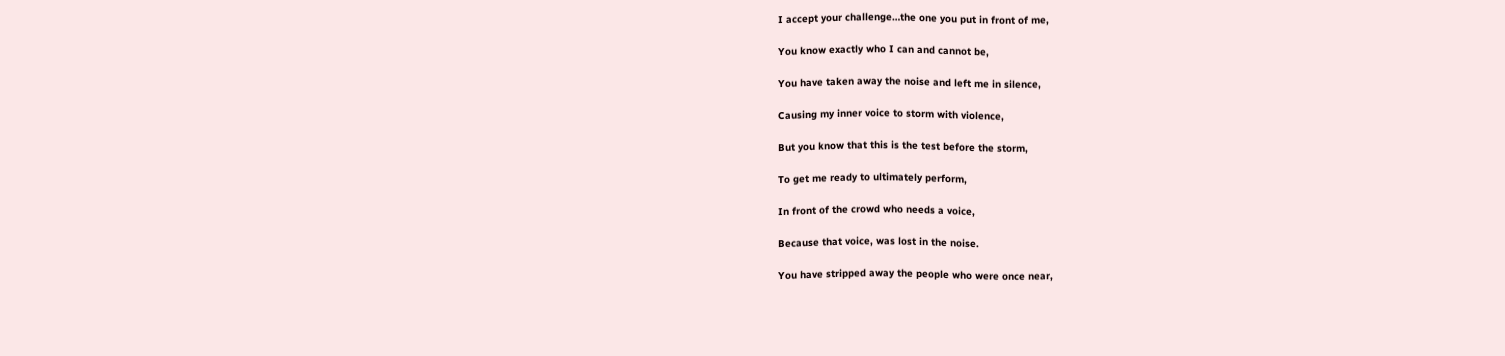I accept your challenge…the one you put in front of me,

You know exactly who I can and cannot be,

You have taken away the noise and left me in silence,

Causing my inner voice to storm with violence,

But you know that this is the test before the storm,

To get me ready to ultimately perform,

In front of the crowd who needs a voice,

Because that voice, was lost in the noise.

You have stripped away the people who were once near,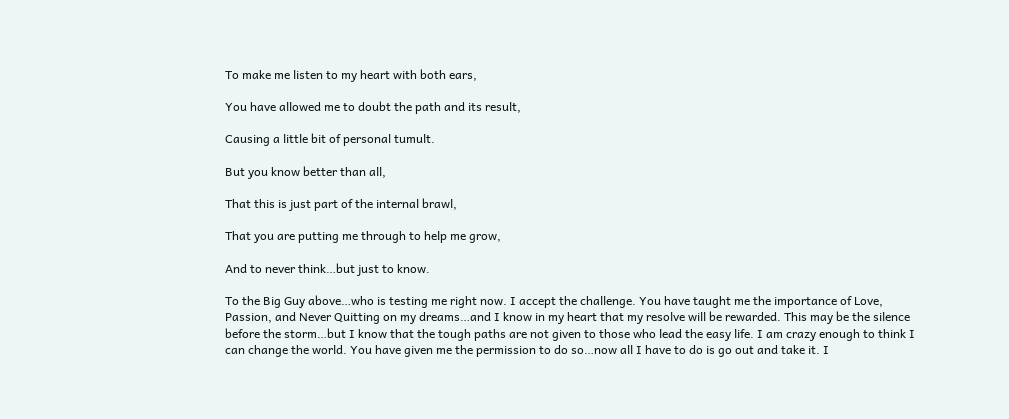To make me listen to my heart with both ears,

You have allowed me to doubt the path and its result,

Causing a little bit of personal tumult.

But you know better than all,

That this is just part of the internal brawl,

That you are putting me through to help me grow,

And to never think…but just to know.

To the Big Guy above…who is testing me right now. I accept the challenge. You have taught me the importance of Love, Passion, and Never Quitting on my dreams…and I know in my heart that my resolve will be rewarded. This may be the silence before the storm…but I know that the tough paths are not given to those who lead the easy life. I am crazy enough to think I can change the world. You have given me the permission to do so…now all I have to do is go out and take it. I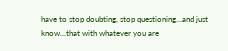have to stop doubting, stop questioning…and just know…that with whatever you are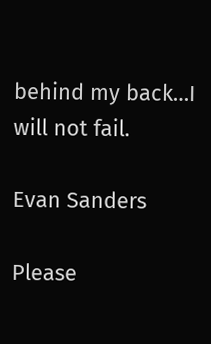behind my back…I will not fail.

Evan Sanders

Please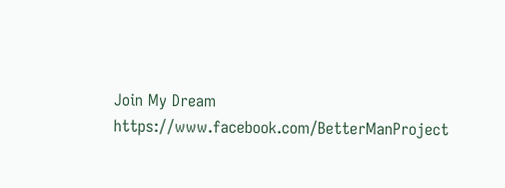Join My Dream https://www.facebook.com/BetterManProject